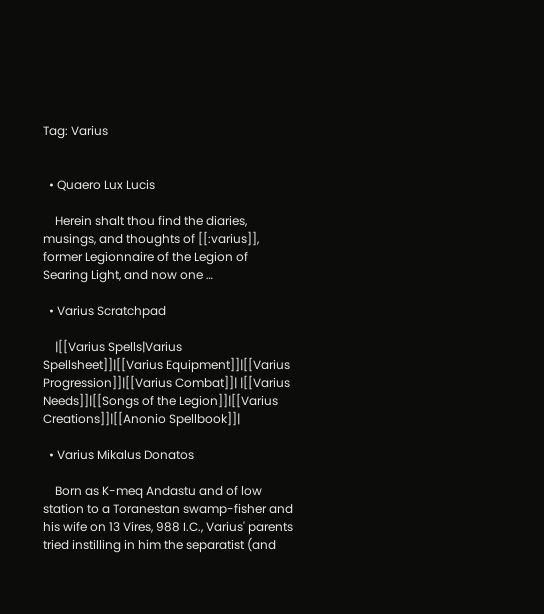Tag: Varius


  • Quaero Lux Lucis

    Herein shalt thou find the diaries, musings, and thoughts of [[:varius]], former Legionnaire of the Legion of Searing Light, and now one …

  • Varius Scratchpad

    |[[Varius Spells|Varius Spellsheet]]|[[Varius Equipment]]|[[Varius Progression]]|[[Varius Combat]]| |[[Varius Needs]]|[[Songs of the Legion]]|[[Varius Creations]]|[[Anonio Spellbook]]|

  • Varius Mikalus Donatos

    Born as K-meq Andastu and of low station to a Toranestan swamp-fisher and his wife on 13 Vires, 988 I.C., Varius' parents tried instilling in him the separatist (and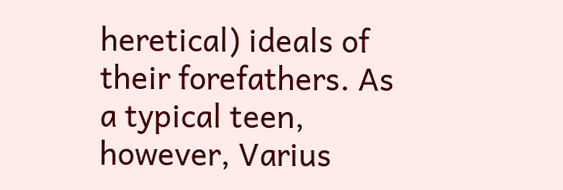heretical) ideals of their forefathers. As a typical teen, however, Varius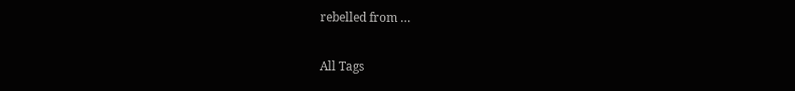rebelled from …

All Tags